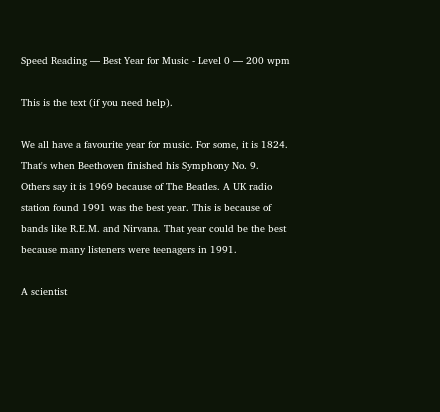Speed Reading — Best Year for Music - Level 0 — 200 wpm

This is the text (if you need help).

We all have a favourite year for music. For some, it is 1824. That's when Beethoven finished his Symphony No. 9. Others say it is 1969 because of The Beatles. A UK radio station found 1991 was the best year. This is because of bands like R.E.M. and Nirvana. That year could be the best because many listeners were teenagers in 1991.

A scientist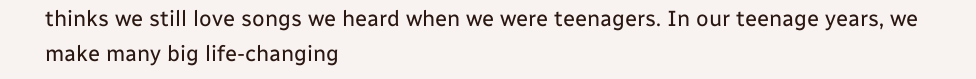thinks we still love songs we heard when we were teenagers. In our teenage years, we make many big life-changing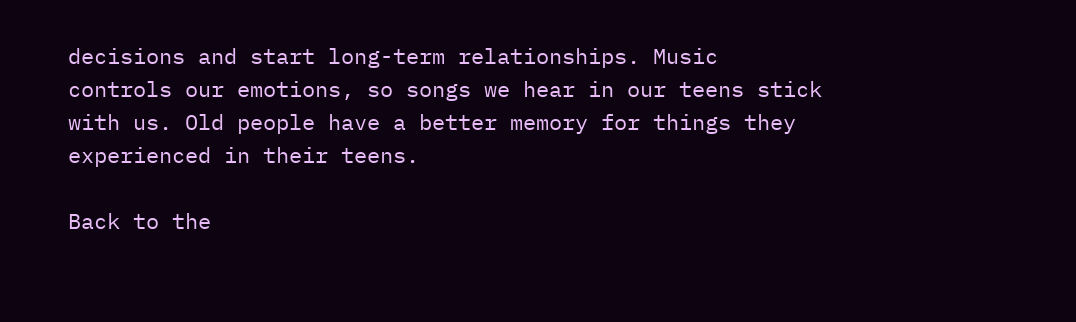decisions and start long-term relationships. Music controls our emotions, so songs we hear in our teens stick with us. Old people have a better memory for things they experienced in their teens.

Back to the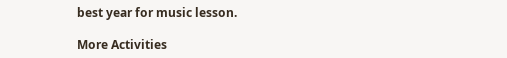best year for music lesson.

More Activities